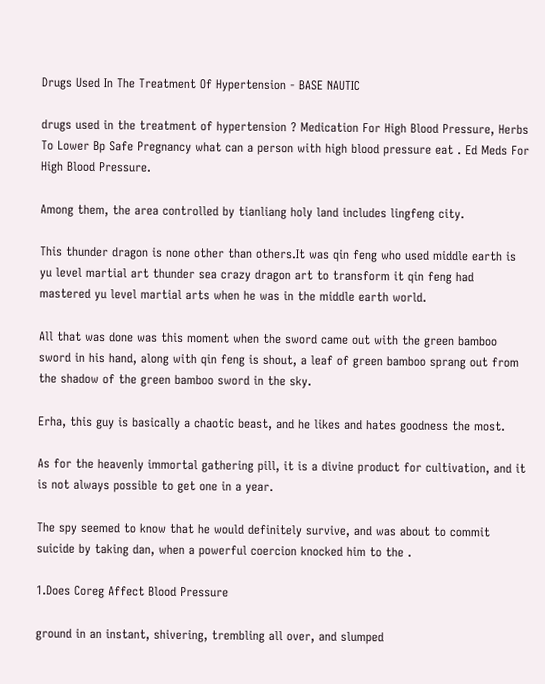Drugs Used In The Treatment Of Hypertension - BASE NAUTIC

drugs used in the treatment of hypertension ? Medication For High Blood Pressure, Herbs To Lower Bp Safe Pregnancy what can a person with high blood pressure eat . Ed Meds For High Blood Pressure.

Among them, the area controlled by tianliang holy land includes lingfeng city.

This thunder dragon is none other than others.It was qin feng who used middle earth is yu level martial art thunder sea crazy dragon art to transform it qin feng had mastered yu level martial arts when he was in the middle earth world.

All that was done was this moment when the sword came out with the green bamboo sword in his hand, along with qin feng is shout, a leaf of green bamboo sprang out from the shadow of the green bamboo sword in the sky.

Erha, this guy is basically a chaotic beast, and he likes and hates goodness the most.

As for the heavenly immortal gathering pill, it is a divine product for cultivation, and it is not always possible to get one in a year.

The spy seemed to know that he would definitely survive, and was about to commit suicide by taking dan, when a powerful coercion knocked him to the .

1.Does Coreg Affect Blood Pressure

ground in an instant, shivering, trembling all over, and slumped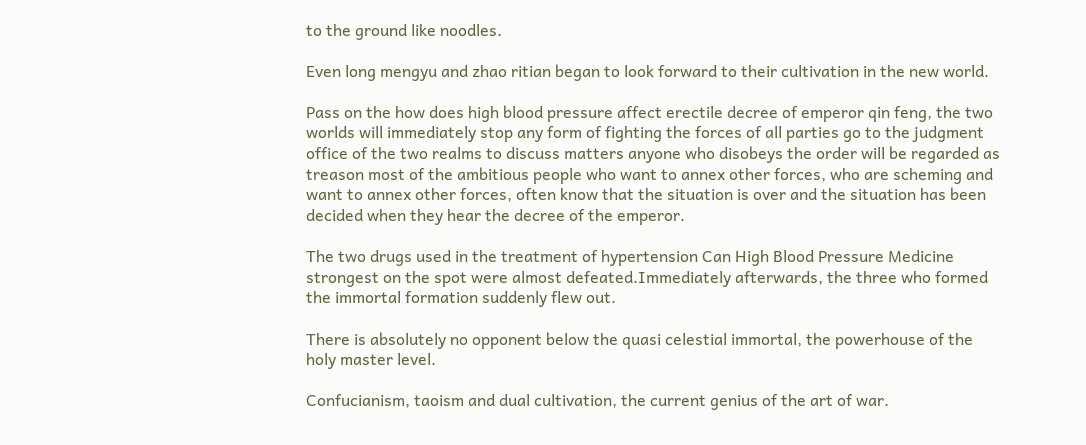to the ground like noodles.

Even long mengyu and zhao ritian began to look forward to their cultivation in the new world.

Pass on the how does high blood pressure affect erectile decree of emperor qin feng, the two worlds will immediately stop any form of fighting the forces of all parties go to the judgment office of the two realms to discuss matters anyone who disobeys the order will be regarded as treason most of the ambitious people who want to annex other forces, who are scheming and want to annex other forces, often know that the situation is over and the situation has been decided when they hear the decree of the emperor.

The two drugs used in the treatment of hypertension Can High Blood Pressure Medicine strongest on the spot were almost defeated.Immediately afterwards, the three who formed the immortal formation suddenly flew out.

There is absolutely no opponent below the quasi celestial immortal, the powerhouse of the holy master level.

Confucianism, taoism and dual cultivation, the current genius of the art of war.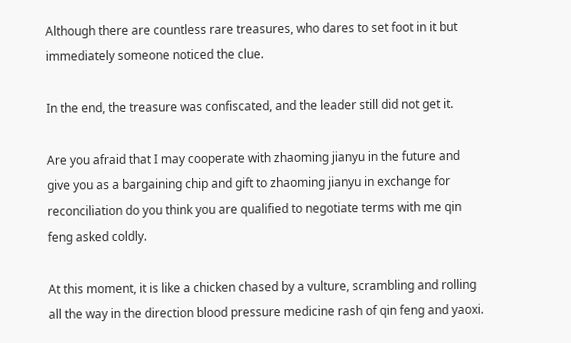Although there are countless rare treasures, who dares to set foot in it but immediately someone noticed the clue.

In the end, the treasure was confiscated, and the leader still did not get it.

Are you afraid that I may cooperate with zhaoming jianyu in the future and give you as a bargaining chip and gift to zhaoming jianyu in exchange for reconciliation do you think you are qualified to negotiate terms with me qin feng asked coldly.

At this moment, it is like a chicken chased by a vulture, scrambling and rolling all the way in the direction blood pressure medicine rash of qin feng and yaoxi.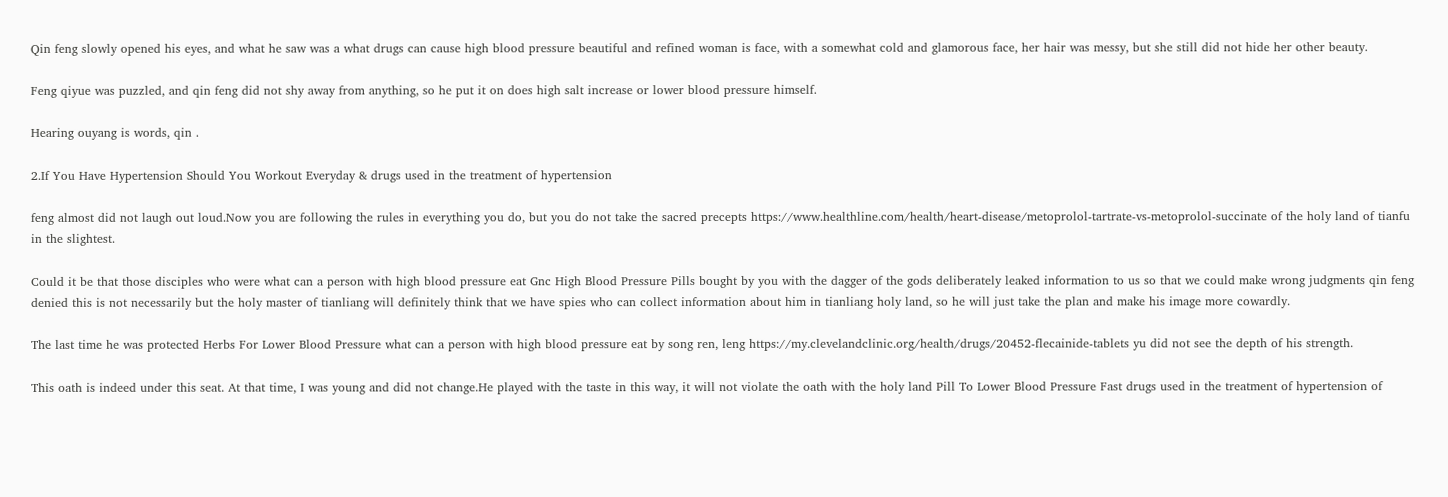Qin feng slowly opened his eyes, and what he saw was a what drugs can cause high blood pressure beautiful and refined woman is face, with a somewhat cold and glamorous face, her hair was messy, but she still did not hide her other beauty.

Feng qiyue was puzzled, and qin feng did not shy away from anything, so he put it on does high salt increase or lower blood pressure himself.

Hearing ouyang is words, qin .

2.If You Have Hypertension Should You Workout Everyday & drugs used in the treatment of hypertension

feng almost did not laugh out loud.Now you are following the rules in everything you do, but you do not take the sacred precepts https://www.healthline.com/health/heart-disease/metoprolol-tartrate-vs-metoprolol-succinate of the holy land of tianfu in the slightest.

Could it be that those disciples who were what can a person with high blood pressure eat Gnc High Blood Pressure Pills bought by you with the dagger of the gods deliberately leaked information to us so that we could make wrong judgments qin feng denied this is not necessarily but the holy master of tianliang will definitely think that we have spies who can collect information about him in tianliang holy land, so he will just take the plan and make his image more cowardly.

The last time he was protected Herbs For Lower Blood Pressure what can a person with high blood pressure eat by song ren, leng https://my.clevelandclinic.org/health/drugs/20452-flecainide-tablets yu did not see the depth of his strength.

This oath is indeed under this seat. At that time, I was young and did not change.He played with the taste in this way, it will not violate the oath with the holy land Pill To Lower Blood Pressure Fast drugs used in the treatment of hypertension of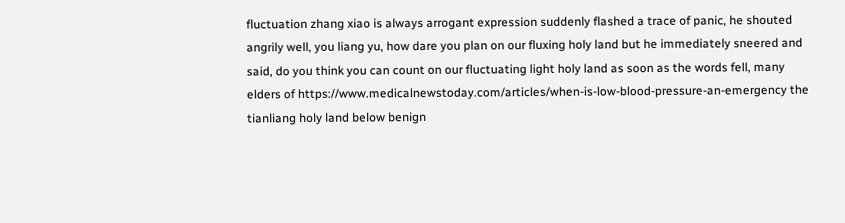fluctuation zhang xiao is always arrogant expression suddenly flashed a trace of panic, he shouted angrily well, you liang yu, how dare you plan on our fluxing holy land but he immediately sneered and said, do you think you can count on our fluctuating light holy land as soon as the words fell, many elders of https://www.medicalnewstoday.com/articles/when-is-low-blood-pressure-an-emergency the tianliang holy land below benign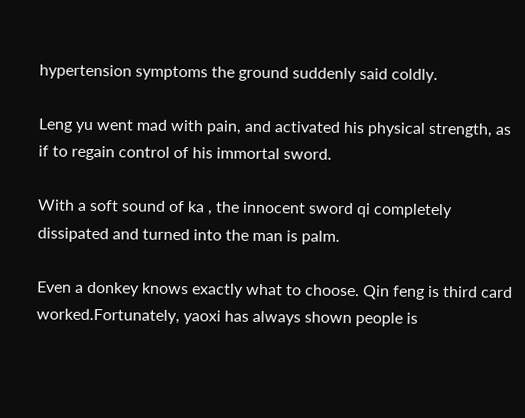hypertension symptoms the ground suddenly said coldly.

Leng yu went mad with pain, and activated his physical strength, as if to regain control of his immortal sword.

With a soft sound of ka , the innocent sword qi completely dissipated and turned into the man is palm.

Even a donkey knows exactly what to choose. Qin feng is third card worked.Fortunately, yaoxi has always shown people is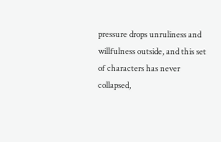pressure drops unruliness and willfulness outside, and this set of characters has never collapsed,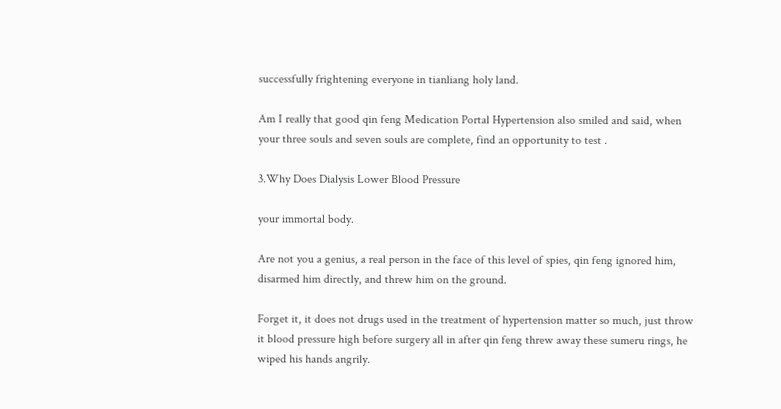successfully frightening everyone in tianliang holy land.

Am I really that good qin feng Medication Portal Hypertension also smiled and said, when your three souls and seven souls are complete, find an opportunity to test .

3.Why Does Dialysis Lower Blood Pressure

your immortal body.

Are not you a genius, a real person in the face of this level of spies, qin feng ignored him, disarmed him directly, and threw him on the ground.

Forget it, it does not drugs used in the treatment of hypertension matter so much, just throw it blood pressure high before surgery all in after qin feng threw away these sumeru rings, he wiped his hands angrily.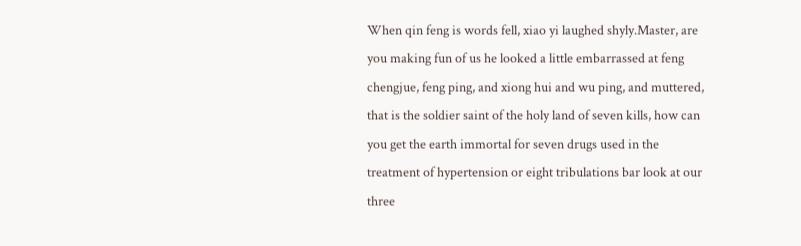When qin feng is words fell, xiao yi laughed shyly.Master, are you making fun of us he looked a little embarrassed at feng chengjue, feng ping, and xiong hui and wu ping, and muttered, that is the soldier saint of the holy land of seven kills, how can you get the earth immortal for seven drugs used in the treatment of hypertension or eight tribulations bar look at our three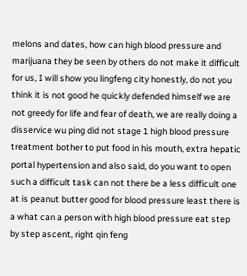melons and dates, how can high blood pressure and marijuana they be seen by others do not make it difficult for us, I will show you lingfeng city honestly, do not you think it is not good he quickly defended himself we are not greedy for life and fear of death, we are really doing a disservice wu ping did not stage 1 high blood pressure treatment bother to put food in his mouth, extra hepatic portal hypertension and also said, do you want to open such a difficult task can not there be a less difficult one at is peanut butter good for blood pressure least there is a what can a person with high blood pressure eat step by step ascent, right qin feng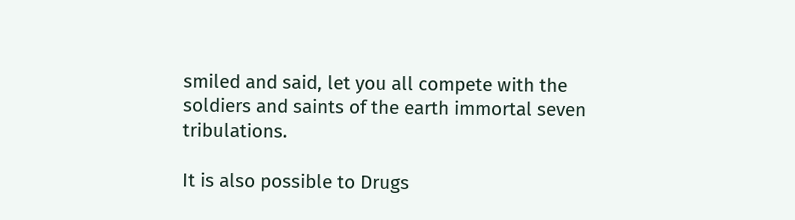smiled and said, let you all compete with the soldiers and saints of the earth immortal seven tribulations.

It is also possible to Drugs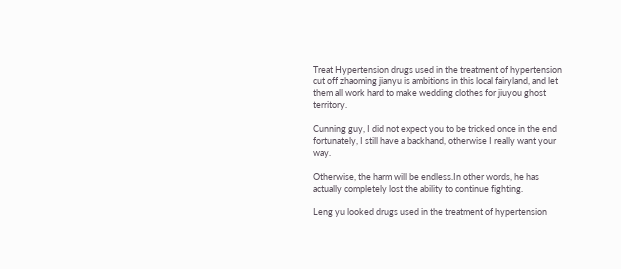Treat Hypertension drugs used in the treatment of hypertension cut off zhaoming jianyu is ambitions in this local fairyland, and let them all work hard to make wedding clothes for jiuyou ghost territory.

Cunning guy, I did not expect you to be tricked once in the end fortunately, I still have a backhand, otherwise I really want your way.

Otherwise, the harm will be endless.In other words, he has actually completely lost the ability to continue fighting.

Leng yu looked drugs used in the treatment of hypertension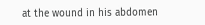at the wound in his abdomen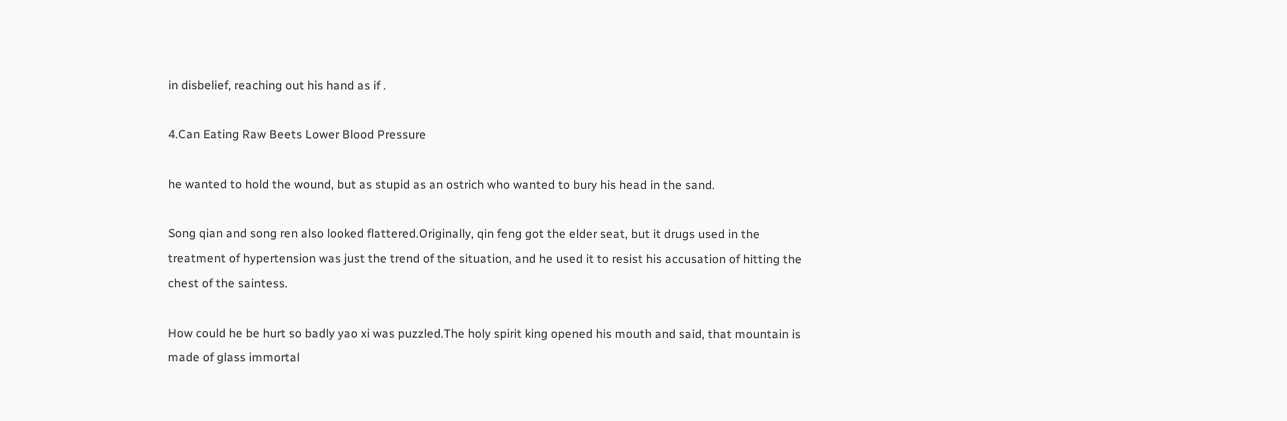in disbelief, reaching out his hand as if .

4.Can Eating Raw Beets Lower Blood Pressure

he wanted to hold the wound, but as stupid as an ostrich who wanted to bury his head in the sand.

Song qian and song ren also looked flattered.Originally, qin feng got the elder seat, but it drugs used in the treatment of hypertension was just the trend of the situation, and he used it to resist his accusation of hitting the chest of the saintess.

How could he be hurt so badly yao xi was puzzled.The holy spirit king opened his mouth and said, that mountain is made of glass immortal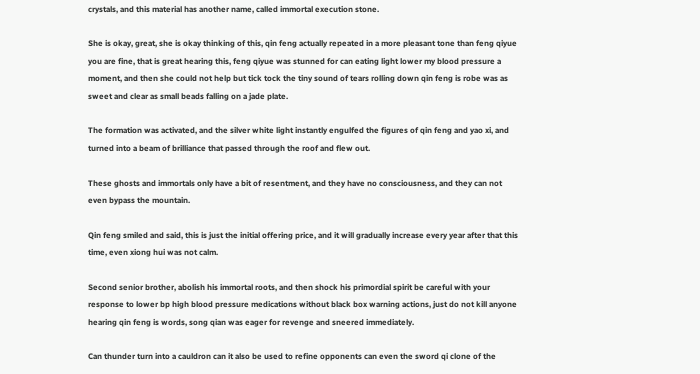crystals, and this material has another name, called immortal execution stone.

She is okay, great, she is okay thinking of this, qin feng actually repeated in a more pleasant tone than feng qiyue you are fine, that is great hearing this, feng qiyue was stunned for can eating light lower my blood pressure a moment, and then she could not help but tick tock the tiny sound of tears rolling down qin feng is robe was as sweet and clear as small beads falling on a jade plate.

The formation was activated, and the silver white light instantly engulfed the figures of qin feng and yao xi, and turned into a beam of brilliance that passed through the roof and flew out.

These ghosts and immortals only have a bit of resentment, and they have no consciousness, and they can not even bypass the mountain.

Qin feng smiled and said, this is just the initial offering price, and it will gradually increase every year after that this time, even xiong hui was not calm.

Second senior brother, abolish his immortal roots, and then shock his primordial spirit be careful with your response to lower bp high blood pressure medications without black box warning actions, just do not kill anyone hearing qin feng is words, song qian was eager for revenge and sneered immediately.

Can thunder turn into a cauldron can it also be used to refine opponents can even the sword qi clone of the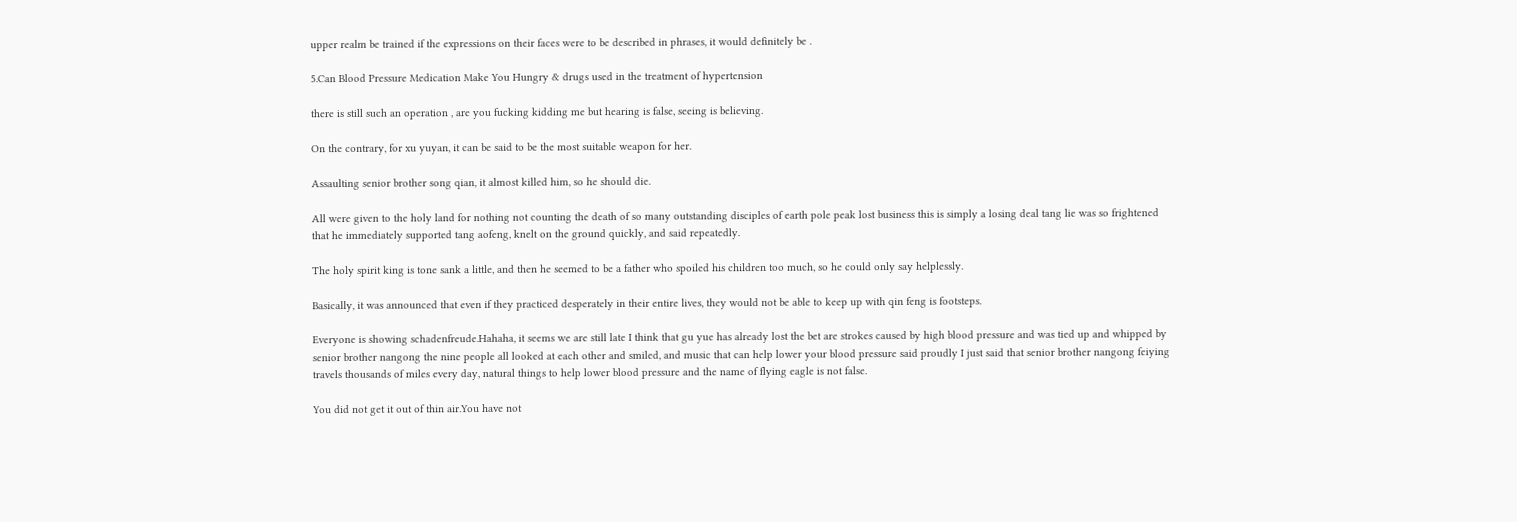upper realm be trained if the expressions on their faces were to be described in phrases, it would definitely be .

5.Can Blood Pressure Medication Make You Hungry & drugs used in the treatment of hypertension

there is still such an operation , are you fucking kidding me but hearing is false, seeing is believing.

On the contrary, for xu yuyan, it can be said to be the most suitable weapon for her.

Assaulting senior brother song qian, it almost killed him, so he should die.

All were given to the holy land for nothing not counting the death of so many outstanding disciples of earth pole peak lost business this is simply a losing deal tang lie was so frightened that he immediately supported tang aofeng, knelt on the ground quickly, and said repeatedly.

The holy spirit king is tone sank a little, and then he seemed to be a father who spoiled his children too much, so he could only say helplessly.

Basically, it was announced that even if they practiced desperately in their entire lives, they would not be able to keep up with qin feng is footsteps.

Everyone is showing schadenfreude.Hahaha, it seems we are still late I think that gu yue has already lost the bet are strokes caused by high blood pressure and was tied up and whipped by senior brother nangong the nine people all looked at each other and smiled, and music that can help lower your blood pressure said proudly I just said that senior brother nangong feiying travels thousands of miles every day, natural things to help lower blood pressure and the name of flying eagle is not false.

You did not get it out of thin air.You have not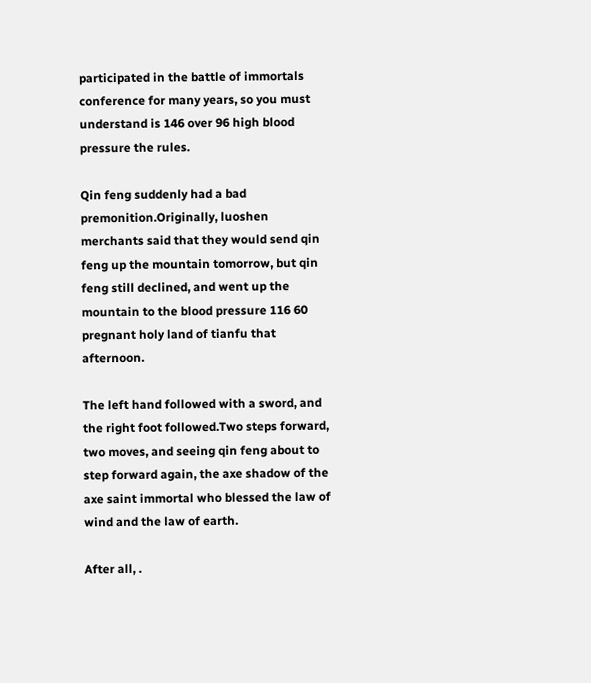participated in the battle of immortals conference for many years, so you must understand is 146 over 96 high blood pressure the rules.

Qin feng suddenly had a bad premonition.Originally, luoshen merchants said that they would send qin feng up the mountain tomorrow, but qin feng still declined, and went up the mountain to the blood pressure 116 60 pregnant holy land of tianfu that afternoon.

The left hand followed with a sword, and the right foot followed.Two steps forward, two moves, and seeing qin feng about to step forward again, the axe shadow of the axe saint immortal who blessed the law of wind and the law of earth.

After all, .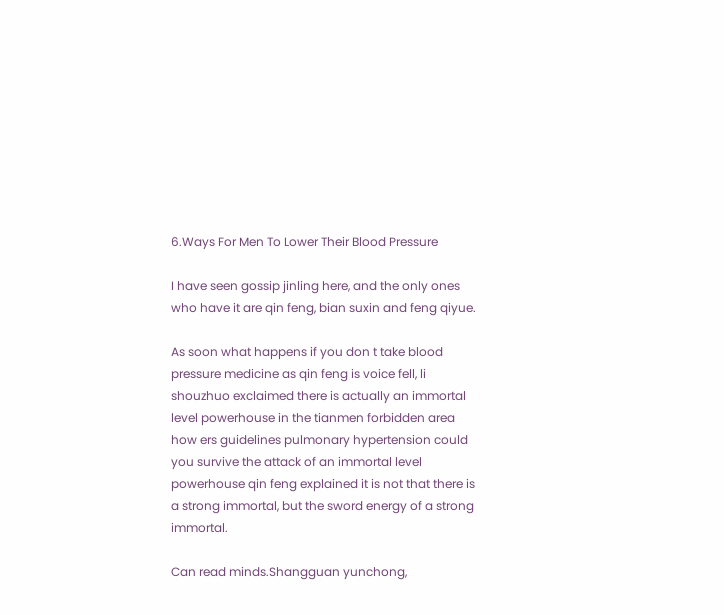6.Ways For Men To Lower Their Blood Pressure

I have seen gossip jinling here, and the only ones who have it are qin feng, bian suxin and feng qiyue.

As soon what happens if you don t take blood pressure medicine as qin feng is voice fell, li shouzhuo exclaimed there is actually an immortal level powerhouse in the tianmen forbidden area how ers guidelines pulmonary hypertension could you survive the attack of an immortal level powerhouse qin feng explained it is not that there is a strong immortal, but the sword energy of a strong immortal.

Can read minds.Shangguan yunchong,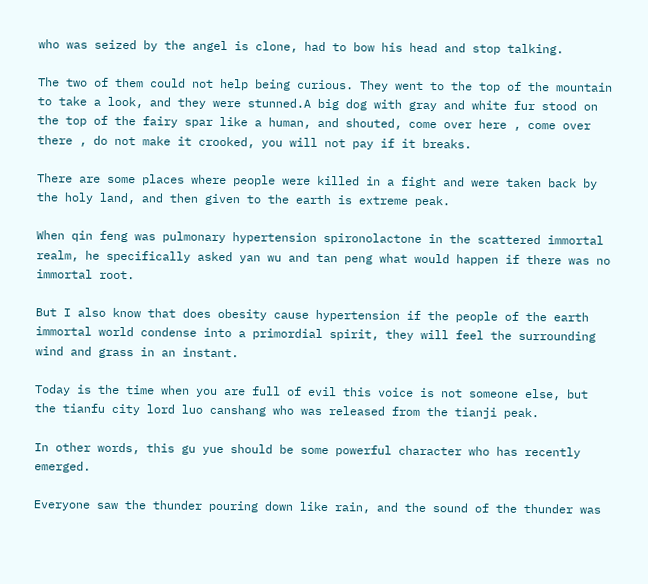who was seized by the angel is clone, had to bow his head and stop talking.

The two of them could not help being curious. They went to the top of the mountain to take a look, and they were stunned.A big dog with gray and white fur stood on the top of the fairy spar like a human, and shouted, come over here , come over there , do not make it crooked, you will not pay if it breaks.

There are some places where people were killed in a fight and were taken back by the holy land, and then given to the earth is extreme peak.

When qin feng was pulmonary hypertension spironolactone in the scattered immortal realm, he specifically asked yan wu and tan peng what would happen if there was no immortal root.

But I also know that does obesity cause hypertension if the people of the earth immortal world condense into a primordial spirit, they will feel the surrounding wind and grass in an instant.

Today is the time when you are full of evil this voice is not someone else, but the tianfu city lord luo canshang who was released from the tianji peak.

In other words, this gu yue should be some powerful character who has recently emerged.

Everyone saw the thunder pouring down like rain, and the sound of the thunder was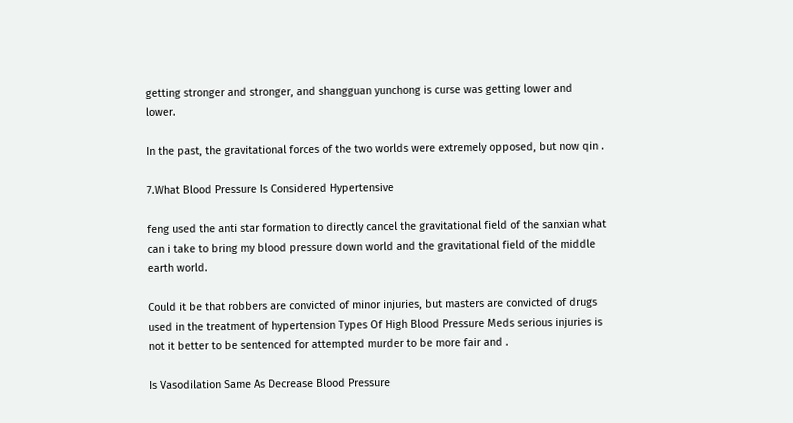getting stronger and stronger, and shangguan yunchong is curse was getting lower and lower.

In the past, the gravitational forces of the two worlds were extremely opposed, but now qin .

7.What Blood Pressure Is Considered Hypertensive

feng used the anti star formation to directly cancel the gravitational field of the sanxian what can i take to bring my blood pressure down world and the gravitational field of the middle earth world.

Could it be that robbers are convicted of minor injuries, but masters are convicted of drugs used in the treatment of hypertension Types Of High Blood Pressure Meds serious injuries is not it better to be sentenced for attempted murder to be more fair and .

Is Vasodilation Same As Decrease Blood Pressure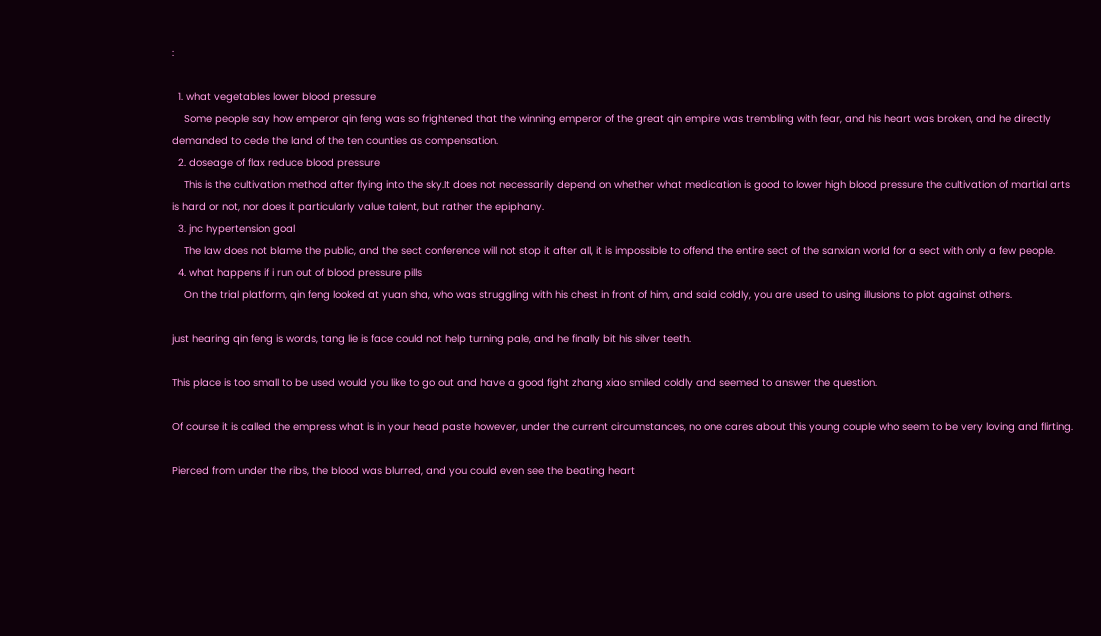:

  1. what vegetables lower blood pressure
    Some people say how emperor qin feng was so frightened that the winning emperor of the great qin empire was trembling with fear, and his heart was broken, and he directly demanded to cede the land of the ten counties as compensation.
  2. doseage of flax reduce blood pressure
    This is the cultivation method after flying into the sky.It does not necessarily depend on whether what medication is good to lower high blood pressure the cultivation of martial arts is hard or not, nor does it particularly value talent, but rather the epiphany.
  3. jnc hypertension goal
    The law does not blame the public, and the sect conference will not stop it after all, it is impossible to offend the entire sect of the sanxian world for a sect with only a few people.
  4. what happens if i run out of blood pressure pills
    On the trial platform, qin feng looked at yuan sha, who was struggling with his chest in front of him, and said coldly, you are used to using illusions to plot against others.

just hearing qin feng is words, tang lie is face could not help turning pale, and he finally bit his silver teeth.

This place is too small to be used would you like to go out and have a good fight zhang xiao smiled coldly and seemed to answer the question.

Of course it is called the empress what is in your head paste however, under the current circumstances, no one cares about this young couple who seem to be very loving and flirting.

Pierced from under the ribs, the blood was blurred, and you could even see the beating heart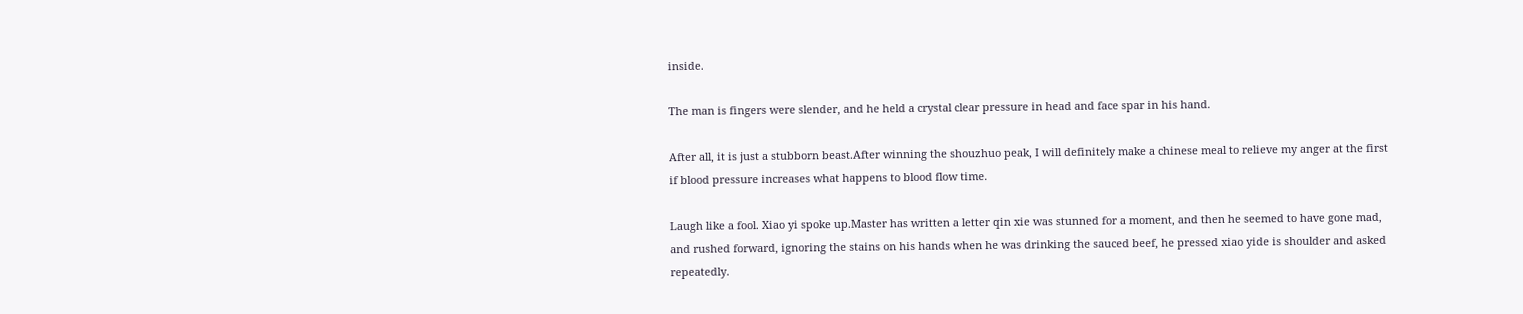inside.

The man is fingers were slender, and he held a crystal clear pressure in head and face spar in his hand.

After all, it is just a stubborn beast.After winning the shouzhuo peak, I will definitely make a chinese meal to relieve my anger at the first if blood pressure increases what happens to blood flow time.

Laugh like a fool. Xiao yi spoke up.Master has written a letter qin xie was stunned for a moment, and then he seemed to have gone mad, and rushed forward, ignoring the stains on his hands when he was drinking the sauced beef, he pressed xiao yide is shoulder and asked repeatedly.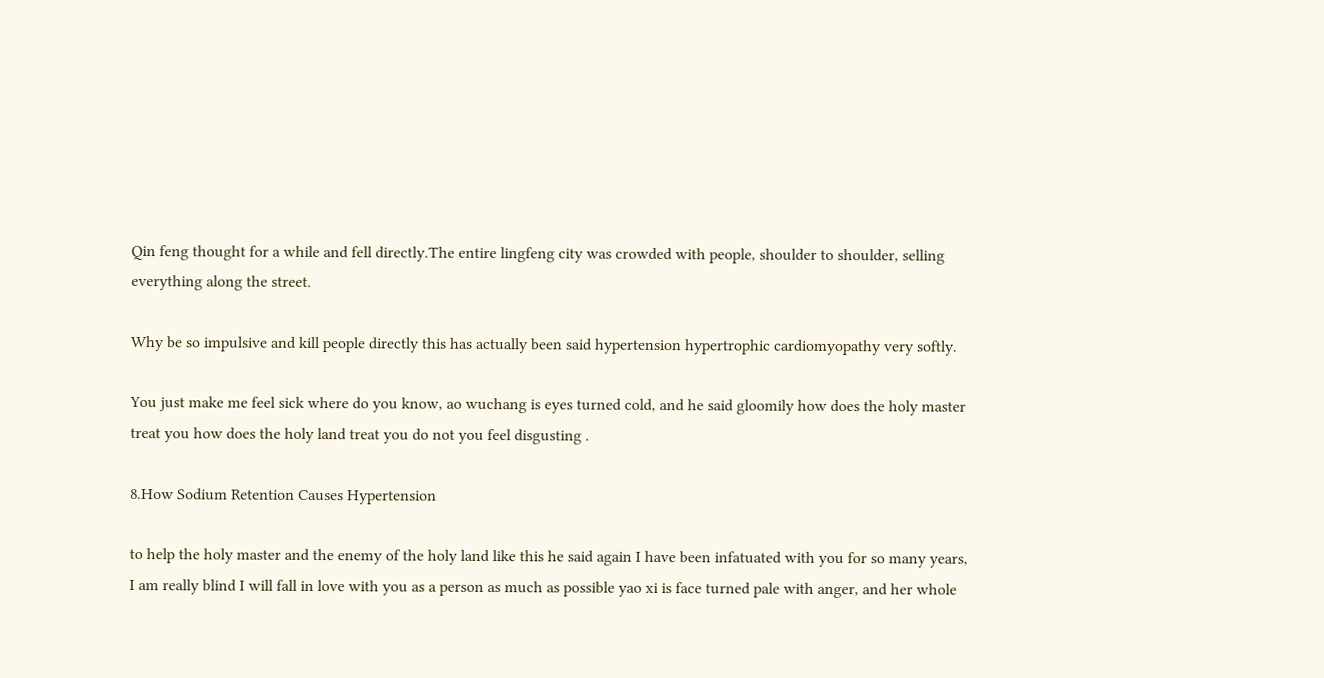Qin feng thought for a while and fell directly.The entire lingfeng city was crowded with people, shoulder to shoulder, selling everything along the street.

Why be so impulsive and kill people directly this has actually been said hypertension hypertrophic cardiomyopathy very softly.

You just make me feel sick where do you know, ao wuchang is eyes turned cold, and he said gloomily how does the holy master treat you how does the holy land treat you do not you feel disgusting .

8.How Sodium Retention Causes Hypertension

to help the holy master and the enemy of the holy land like this he said again I have been infatuated with you for so many years, I am really blind I will fall in love with you as a person as much as possible yao xi is face turned pale with anger, and her whole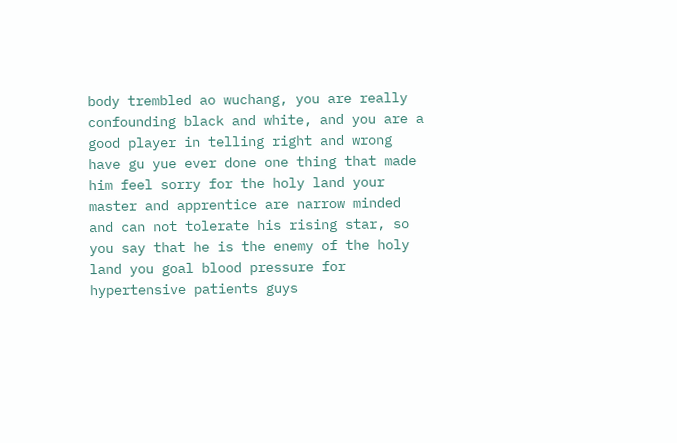body trembled ao wuchang, you are really confounding black and white, and you are a good player in telling right and wrong have gu yue ever done one thing that made him feel sorry for the holy land your master and apprentice are narrow minded and can not tolerate his rising star, so you say that he is the enemy of the holy land you goal blood pressure for hypertensive patients guys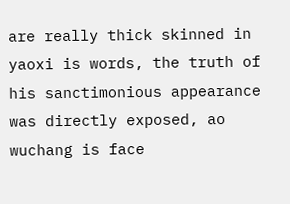are really thick skinned in yaoxi is words, the truth of his sanctimonious appearance was directly exposed, ao wuchang is face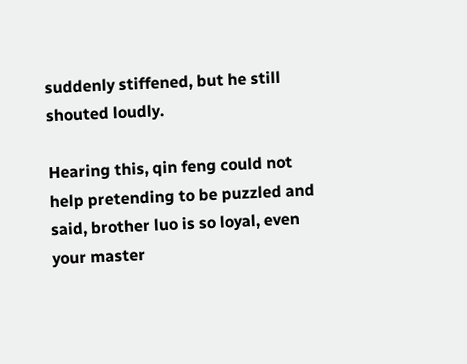suddenly stiffened, but he still shouted loudly.

Hearing this, qin feng could not help pretending to be puzzled and said, brother luo is so loyal, even your master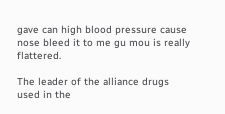gave can high blood pressure cause nose bleed it to me gu mou is really flattered.

The leader of the alliance drugs used in the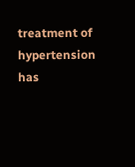treatment of hypertension has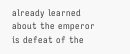already learned about the emperor is defeat of the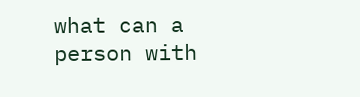what can a person with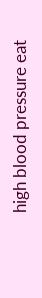high blood pressure eat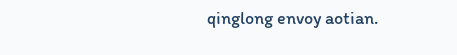qinglong envoy aotian.